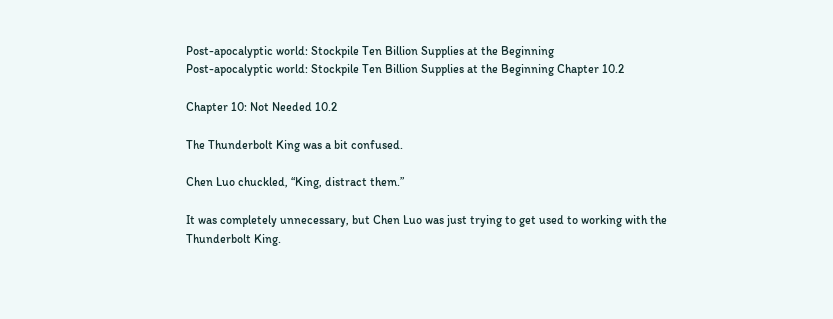Post-apocalyptic world: Stockpile Ten Billion Supplies at the Beginning
Post-apocalyptic world: Stockpile Ten Billion Supplies at the Beginning Chapter 10.2

Chapter 10: Not Needed 10.2

The Thunderbolt King was a bit confused.

Chen Luo chuckled, “King, distract them.”

It was completely unnecessary, but Chen Luo was just trying to get used to working with the Thunderbolt King.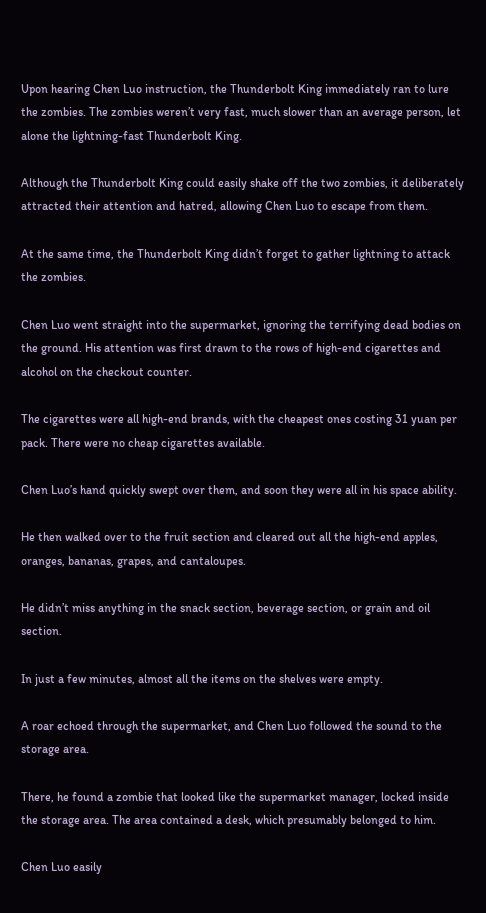Upon hearing Chen Luo instruction, the Thunderbolt King immediately ran to lure the zombies. The zombies weren’t very fast, much slower than an average person, let alone the lightning-fast Thunderbolt King.

Although the Thunderbolt King could easily shake off the two zombies, it deliberately attracted their attention and hatred, allowing Chen Luo to escape from them.

At the same time, the Thunderbolt King didn’t forget to gather lightning to attack the zombies.

Chen Luo went straight into the supermarket, ignoring the terrifying dead bodies on the ground. His attention was first drawn to the rows of high-end cigarettes and alcohol on the checkout counter.

The cigarettes were all high-end brands, with the cheapest ones costing 31 yuan per pack. There were no cheap cigarettes available.

Chen Luo’s hand quickly swept over them, and soon they were all in his space ability.

He then walked over to the fruit section and cleared out all the high-end apples, oranges, bananas, grapes, and cantaloupes.

He didn’t miss anything in the snack section, beverage section, or grain and oil section.

In just a few minutes, almost all the items on the shelves were empty.

A roar echoed through the supermarket, and Chen Luo followed the sound to the storage area.

There, he found a zombie that looked like the supermarket manager, locked inside the storage area. The area contained a desk, which presumably belonged to him.

Chen Luo easily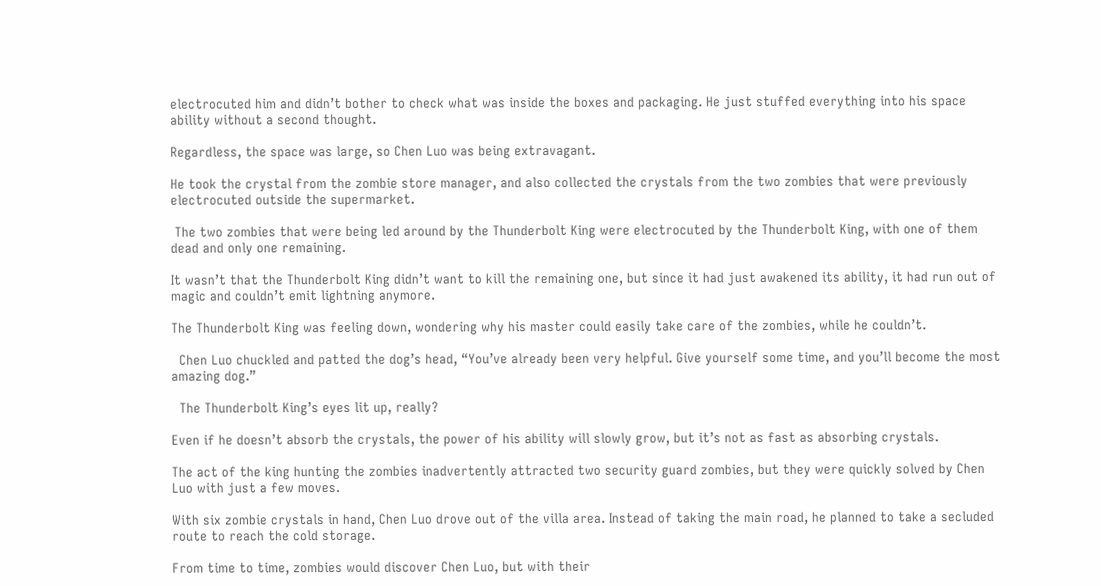electrocuted him and didn’t bother to check what was inside the boxes and packaging. He just stuffed everything into his space ability without a second thought.

Regardless, the space was large, so Chen Luo was being extravagant.

He took the crystal from the zombie store manager, and also collected the crystals from the two zombies that were previously electrocuted outside the supermarket.

 The two zombies that were being led around by the Thunderbolt King were electrocuted by the Thunderbolt King, with one of them dead and only one remaining.

It wasn’t that the Thunderbolt King didn’t want to kill the remaining one, but since it had just awakened its ability, it had run out of magic and couldn’t emit lightning anymore.

The Thunderbolt King was feeling down, wondering why his master could easily take care of the zombies, while he couldn’t.

  Chen Luo chuckled and patted the dog’s head, “You’ve already been very helpful. Give yourself some time, and you’ll become the most amazing dog.”

  The Thunderbolt King’s eyes lit up, really?

Even if he doesn’t absorb the crystals, the power of his ability will slowly grow, but it’s not as fast as absorbing crystals.

The act of the king hunting the zombies inadvertently attracted two security guard zombies, but they were quickly solved by Chen Luo with just a few moves.

With six zombie crystals in hand, Chen Luo drove out of the villa area. Instead of taking the main road, he planned to take a secluded route to reach the cold storage.

From time to time, zombies would discover Chen Luo, but with their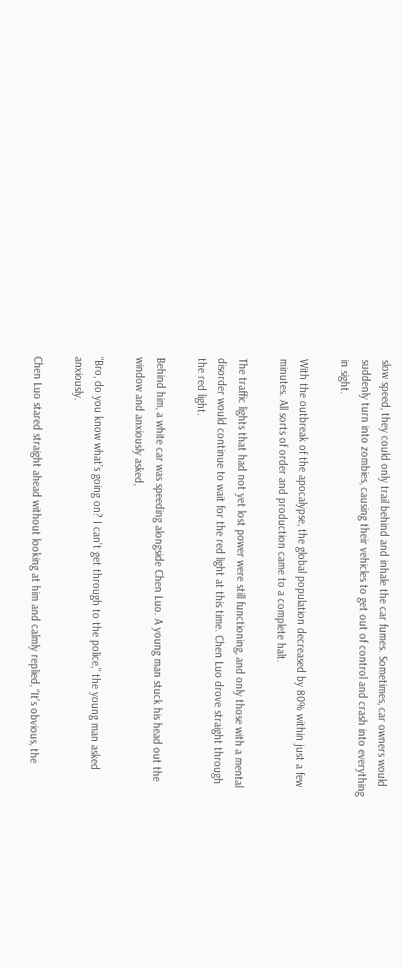slow speed, they could only trail behind and inhale the car fumes. Sometimes, car owners would suddenly turn into zombies, causing their vehicles to get out of control and crash into everything in sight.

With the outbreak of the apocalypse, the global population decreased by 80% within just a few minutes. All sorts of order and production came to a complete halt.

The traffic lights that had not yet lost power were still functioning, and only those with a mental disorder would continue to wait for the red light at this time. Chen Luo drove straight through the red light.

Behind him, a white car was speeding alongside Chen Luo. A young man stuck his head out the window and anxiously asked,

“Bro, do you know what’s going on? I can’t get through to the police,” the young man asked anxiously.

Chen Luo stared straight ahead without looking at him and calmly replied, “It’s obvious, the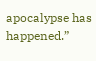apocalypse has happened.”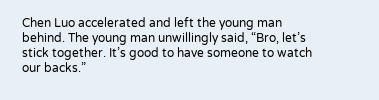Chen Luo accelerated and left the young man behind. The young man unwillingly said, “Bro, let’s stick together. It’s good to have someone to watch our backs.”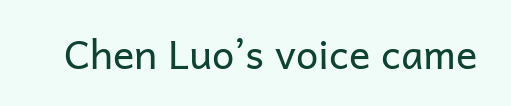Chen Luo’s voice came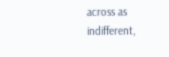across as indifferent,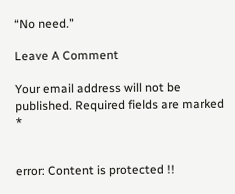“No need.”

Leave A Comment

Your email address will not be published. Required fields are marked *


error: Content is protected !!